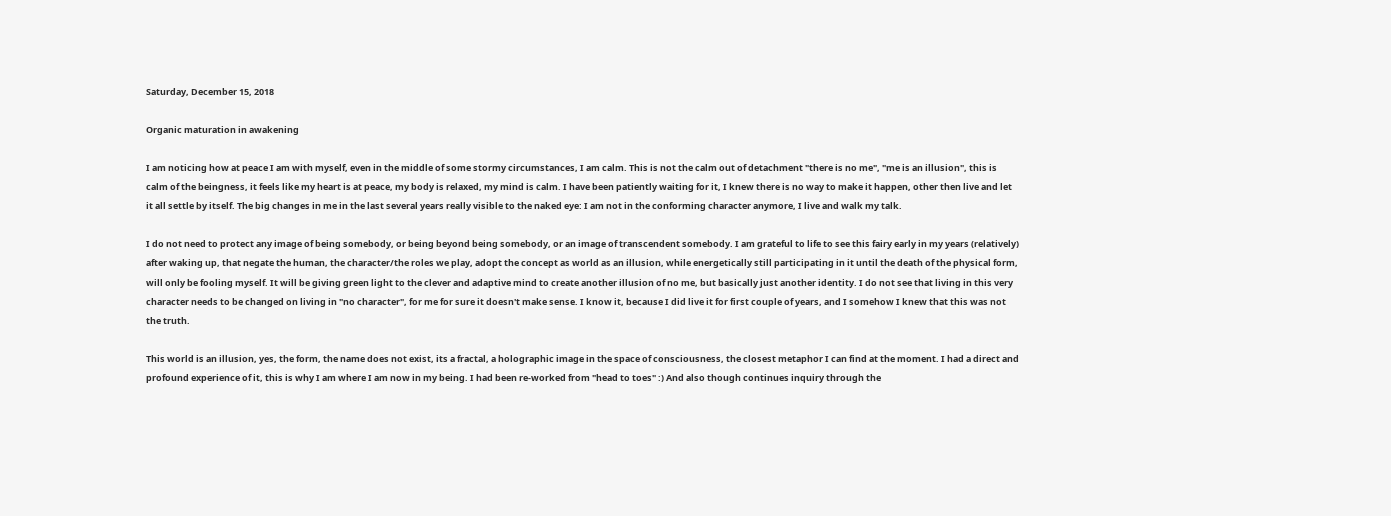Saturday, December 15, 2018

Organic maturation in awakening

I am noticing how at peace I am with myself, even in the middle of some stormy circumstances, I am calm. This is not the calm out of detachment "there is no me", "me is an illusion", this is calm of the beingness, it feels like my heart is at peace, my body is relaxed, my mind is calm. I have been patiently waiting for it, I knew there is no way to make it happen, other then live and let it all settle by itself. The big changes in me in the last several years really visible to the naked eye: I am not in the conforming character anymore, I live and walk my talk.

I do not need to protect any image of being somebody, or being beyond being somebody, or an image of transcendent somebody. I am grateful to life to see this fairy early in my years (relatively) after waking up, that negate the human, the character/the roles we play, adopt the concept as world as an illusion, while energetically still participating in it until the death of the physical form, will only be fooling myself. It will be giving green light to the clever and adaptive mind to create another illusion of no me, but basically just another identity. I do not see that living in this very character needs to be changed on living in "no character", for me for sure it doesn't make sense. I know it, because I did live it for first couple of years, and I somehow I knew that this was not the truth.

This world is an illusion, yes, the form, the name does not exist, its a fractal, a holographic image in the space of consciousness, the closest metaphor I can find at the moment. I had a direct and profound experience of it, this is why I am where I am now in my being. I had been re-worked from "head to toes" :) And also though continues inquiry through the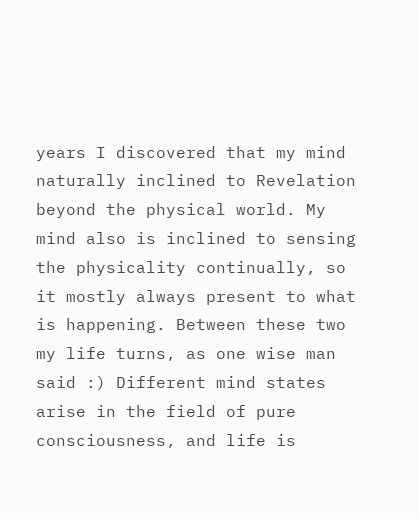years I discovered that my mind naturally inclined to Revelation beyond the physical world. My mind also is inclined to sensing the physicality continually, so it mostly always present to what is happening. Between these two my life turns, as one wise man said :) Different mind states arise in the field of pure consciousness, and life is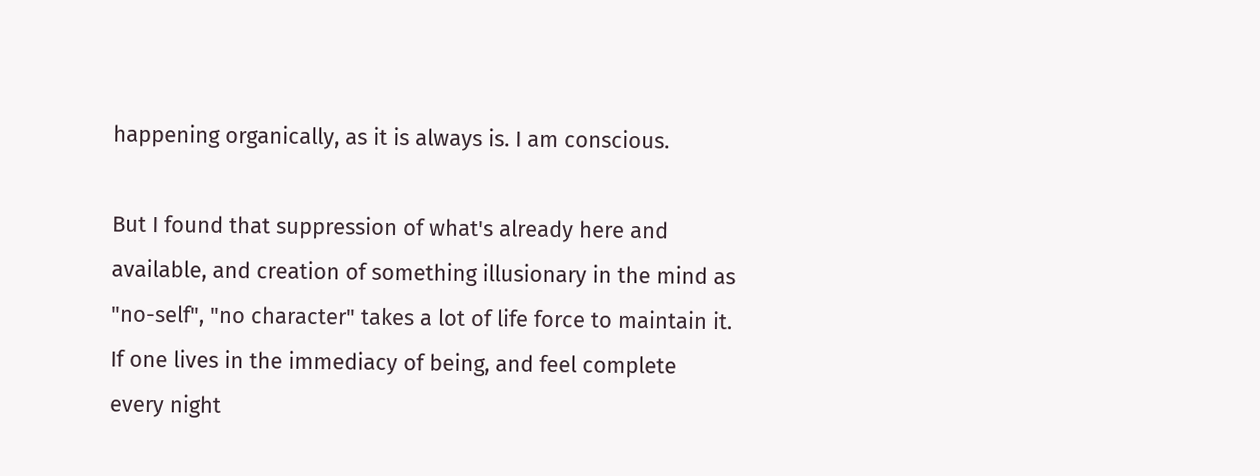happening organically, as it is always is. I am conscious.

But I found that suppression of what's already here and available, and creation of something illusionary in the mind as "no-self", "no character" takes a lot of life force to maintain it. If one lives in the immediacy of being, and feel complete every night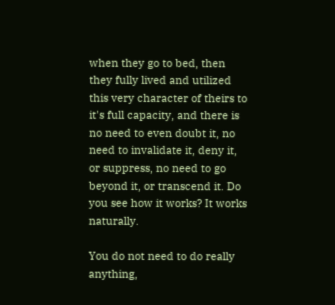when they go to bed, then they fully lived and utilized this very character of theirs to it's full capacity, and there is no need to even doubt it, no need to invalidate it, deny it, or suppress, no need to go beyond it, or transcend it. Do you see how it works? It works naturally.

You do not need to do really anything,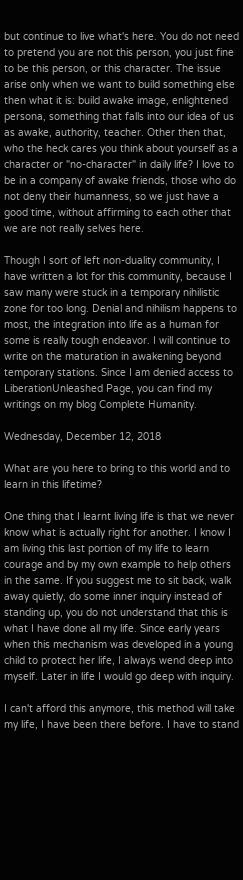but continue to live what's here. You do not need to pretend you are not this person, you just fine to be this person, or this character. The issue arise only when we want to build something else then what it is: build awake image, enlightened persona, something that falls into our idea of us as awake, authority, teacher. Other then that, who the heck cares you think about yourself as a character or "no-character" in daily life? I love to be in a company of awake friends, those who do not deny their humanness, so we just have a good time, without affirming to each other that we are not really selves here.

Though I sort of left non-duality community, I have written a lot for this community, because I saw many were stuck in a temporary nihilistic zone for too long. Denial and nihilism happens to most, the integration into life as a human for some is really tough endeavor. I will continue to write on the maturation in awakening beyond temporary stations. Since I am denied access to LiberationUnleashed Page, you can find my writings on my blog Complete Humanity.

Wednesday, December 12, 2018

What are you here to bring to this world and to learn in this lifetime?

One thing that I learnt living life is that we never know what is actually right for another. I know I am living this last portion of my life to learn courage and by my own example to help others in the same. If you suggest me to sit back, walk away quietly, do some inner inquiry instead of standing up, you do not understand that this is what I have done all my life. Since early years when this mechanism was developed in a young child to protect her life, I always wend deep into myself. Later in life I would go deep with inquiry.

I can't afford this anymore, this method will take my life, I have been there before. I have to stand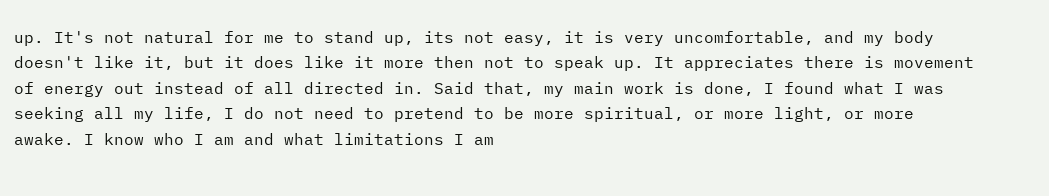up. It's not natural for me to stand up, its not easy, it is very uncomfortable, and my body doesn't like it, but it does like it more then not to speak up. It appreciates there is movement of energy out instead of all directed in. Said that, my main work is done, I found what I was seeking all my life, I do not need to pretend to be more spiritual, or more light, or more awake. I know who I am and what limitations I am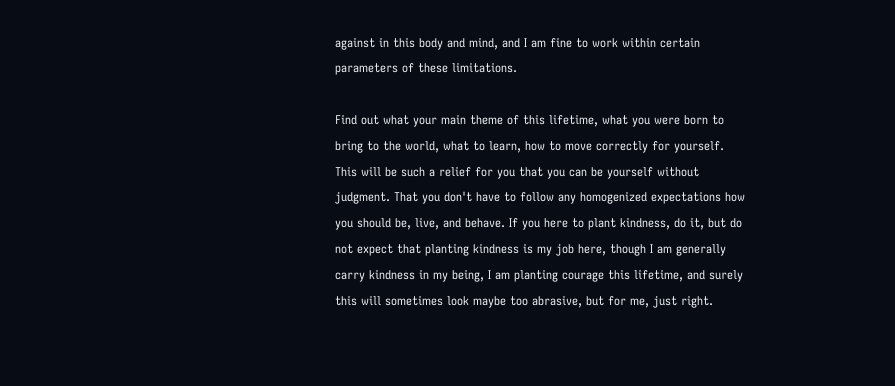against in this body and mind, and I am fine to work within certain parameters of these limitations.

Find out what your main theme of this lifetime, what you were born to bring to the world, what to learn, how to move correctly for yourself. This will be such a relief for you that you can be yourself without judgment. That you don't have to follow any homogenized expectations how you should be, live, and behave. If you here to plant kindness, do it, but do not expect that planting kindness is my job here, though I am generally carry kindness in my being, I am planting courage this lifetime, and surely this will sometimes look maybe too abrasive, but for me, just right.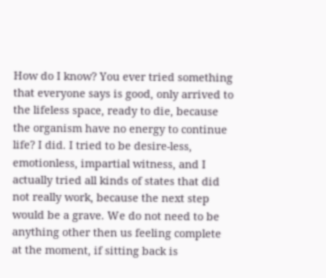How do I know? You ever tried something that everyone says is good, only arrived to the lifeless space, ready to die, because the organism have no energy to continue life? I did. I tried to be desire-less, emotionless, impartial witness, and I actually tried all kinds of states that did not really work, because the next step would be a grave. We do not need to be anything other then us feeling complete at the moment, if sitting back is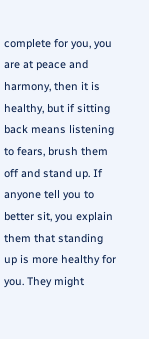complete for you, you are at peace and harmony, then it is healthy, but if sitting back means listening to fears, brush them off and stand up. If anyone tell you to better sit, you explain them that standing up is more healthy for you. They might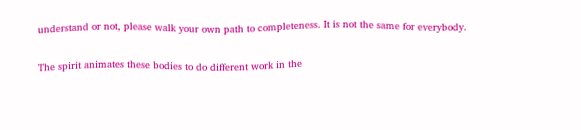understand or not, please walk your own path to completeness. It is not the same for everybody.

The spirit animates these bodies to do different work in the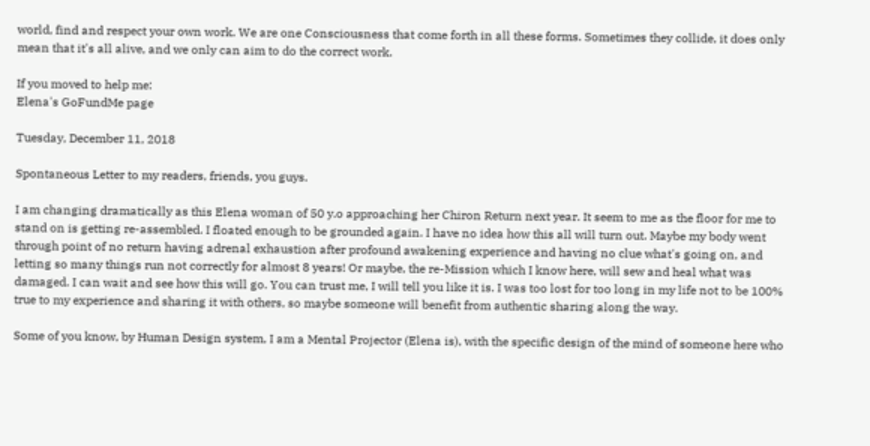world, find and respect your own work. We are one Consciousness that come forth in all these forms. Sometimes they collide, it does only mean that it's all alive, and we only can aim to do the correct work.

If you moved to help me:
Elena's GoFundMe page

Tuesday, December 11, 2018

Spontaneous Letter to my readers, friends, you guys.

I am changing dramatically as this Elena woman of 50 y.o approaching her Chiron Return next year. It seem to me as the floor for me to stand on is getting re-assembled. I floated enough to be grounded again. I have no idea how this all will turn out. Maybe my body went through point of no return having adrenal exhaustion after profound awakening experience and having no clue what's going on, and letting so many things run not correctly for almost 8 years! Or maybe, the re-Mission which I know here, will sew and heal what was damaged. I can wait and see how this will go. You can trust me, I will tell you like it is. I was too lost for too long in my life not to be 100% true to my experience and sharing it with others, so maybe someone will benefit from authentic sharing along the way.

Some of you know, by Human Design system, I am a Mental Projector (Elena is), with the specific design of the mind of someone here who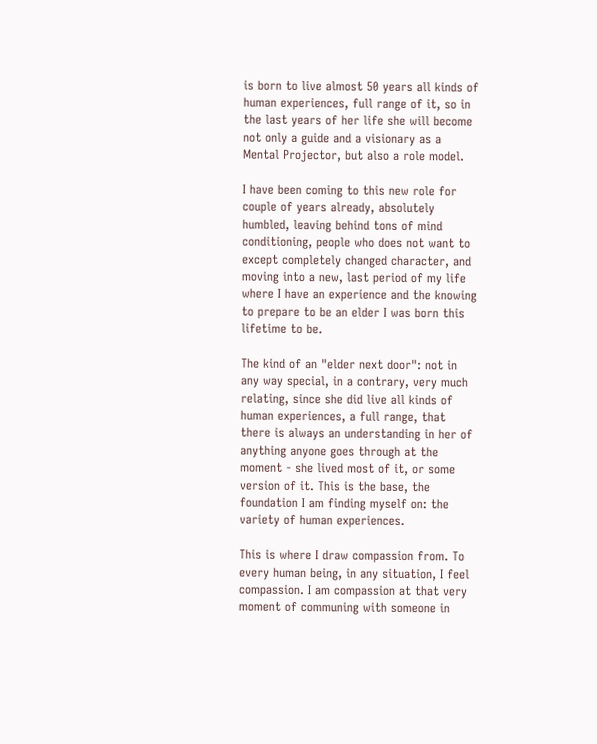is born to live almost 50 years all kinds of human experiences, full range of it, so in the last years of her life she will become not only a guide and a visionary as a Mental Projector, but also a role model.

I have been coming to this new role for couple of years already, absolutely humbled, leaving behind tons of mind conditioning, people who does not want to except completely changed character, and moving into a new, last period of my life where I have an experience and the knowing to prepare to be an elder I was born this lifetime to be.

The kind of an "elder next door": not in any way special, in a contrary, very much relating, since she did live all kinds of human experiences, a full range, that there is always an understanding in her of anything anyone goes through at the moment - she lived most of it, or some version of it. This is the base, the foundation I am finding myself on: the variety of human experiences.

This is where I draw compassion from. To every human being, in any situation, I feel compassion. I am compassion at that very moment of communing with someone in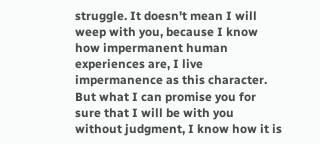struggle. It doesn't mean I will weep with you, because I know how impermanent human experiences are, I live impermanence as this character. But what I can promise you for sure that I will be with you without judgment, I know how it is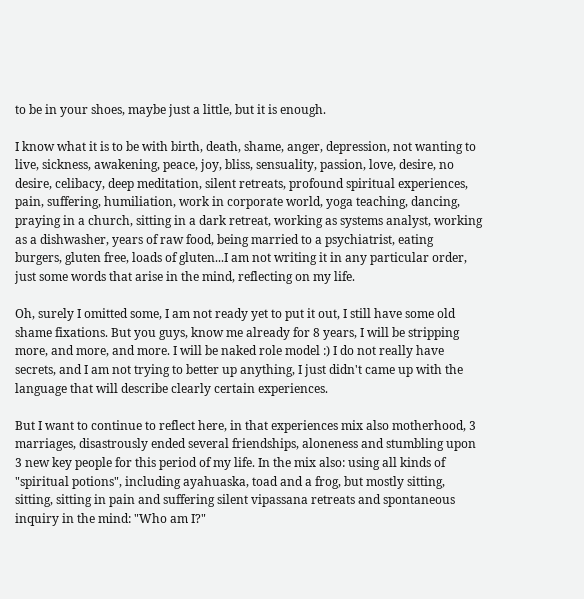to be in your shoes, maybe just a little, but it is enough.

I know what it is to be with birth, death, shame, anger, depression, not wanting to live, sickness, awakening, peace, joy, bliss, sensuality, passion, love, desire, no desire, celibacy, deep meditation, silent retreats, profound spiritual experiences, pain, suffering, humiliation, work in corporate world, yoga teaching, dancing, praying in a church, sitting in a dark retreat, working as systems analyst, working as a dishwasher, years of raw food, being married to a psychiatrist, eating burgers, gluten free, loads of gluten...I am not writing it in any particular order, just some words that arise in the mind, reflecting on my life.

Oh, surely I omitted some, I am not ready yet to put it out, I still have some old shame fixations. But you guys, know me already for 8 years, I will be stripping more, and more, and more. I will be naked role model :) I do not really have secrets, and I am not trying to better up anything, I just didn't came up with the language that will describe clearly certain experiences.

But I want to continue to reflect here, in that experiences mix also motherhood, 3 marriages, disastrously ended several friendships, aloneness and stumbling upon 3 new key people for this period of my life. In the mix also: using all kinds of "spiritual potions", including ayahuaska, toad and a frog, but mostly sitting, sitting, sitting in pain and suffering silent vipassana retreats and spontaneous inquiry in the mind: "Who am I?"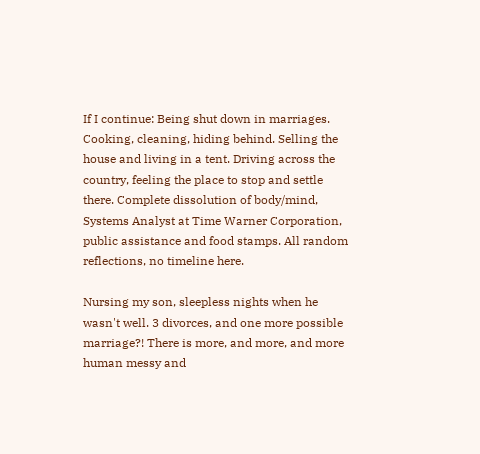If I continue: Being shut down in marriages. Cooking, cleaning, hiding behind. Selling the house and living in a tent. Driving across the country, feeling the place to stop and settle there. Complete dissolution of body/mind, Systems Analyst at Time Warner Corporation, public assistance and food stamps. All random reflections, no timeline here.

Nursing my son, sleepless nights when he wasn't well. 3 divorces, and one more possible marriage?! There is more, and more, and more human messy and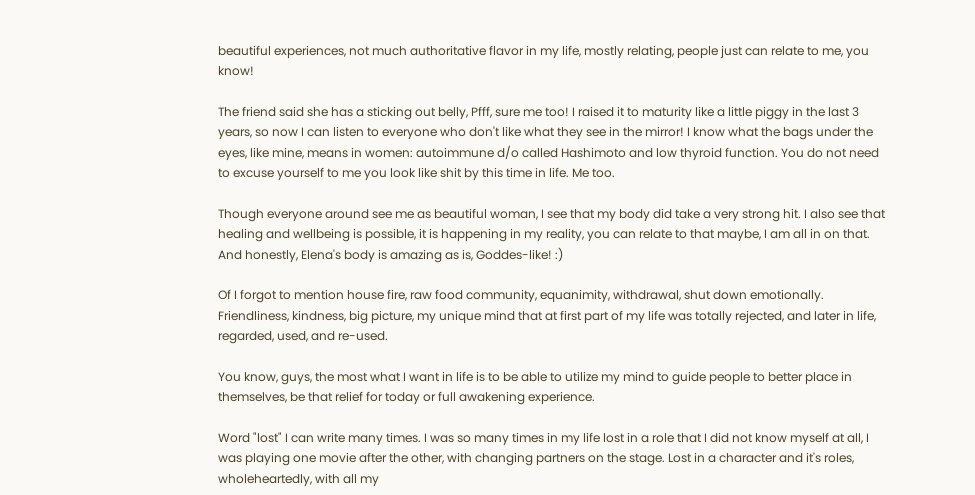beautiful experiences, not much authoritative flavor in my life, mostly relating, people just can relate to me, you know!

The friend said she has a sticking out belly, Pfff, sure me too! I raised it to maturity like a little piggy in the last 3 years, so now I can listen to everyone who don't like what they see in the mirror! I know what the bags under the eyes, like mine, means in women: autoimmune d/o called Hashimoto and low thyroid function. You do not need to excuse yourself to me you look like shit by this time in life. Me too.

Though everyone around see me as beautiful woman, I see that my body did take a very strong hit. I also see that healing and wellbeing is possible, it is happening in my reality, you can relate to that maybe, I am all in on that. And honestly, Elena's body is amazing as is, Goddes-like! :)

Of I forgot to mention house fire, raw food community, equanimity, withdrawal, shut down emotionally. Friendliness, kindness, big picture, my unique mind that at first part of my life was totally rejected, and later in life, regarded, used, and re-used.

You know, guys, the most what I want in life is to be able to utilize my mind to guide people to better place in themselves, be that relief for today or full awakening experience.

Word "lost" I can write many times. I was so many times in my life lost in a role that I did not know myself at all, I was playing one movie after the other, with changing partners on the stage. Lost in a character and it's roles, wholeheartedly, with all my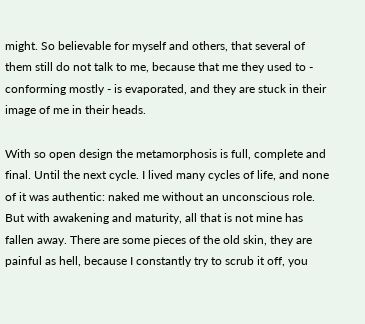might. So believable for myself and others, that several of them still do not talk to me, because that me they used to - conforming mostly - is evaporated, and they are stuck in their image of me in their heads.

With so open design the metamorphosis is full, complete and final. Until the next cycle. I lived many cycles of life, and none of it was authentic: naked me without an unconscious role. But with awakening and maturity, all that is not mine has fallen away. There are some pieces of the old skin, they are painful as hell, because I constantly try to scrub it off, you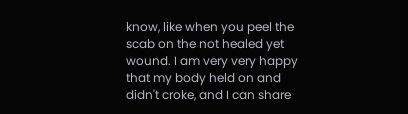know, like when you peel the scab on the not healed yet wound. I am very very happy that my body held on and didn't croke, and I can share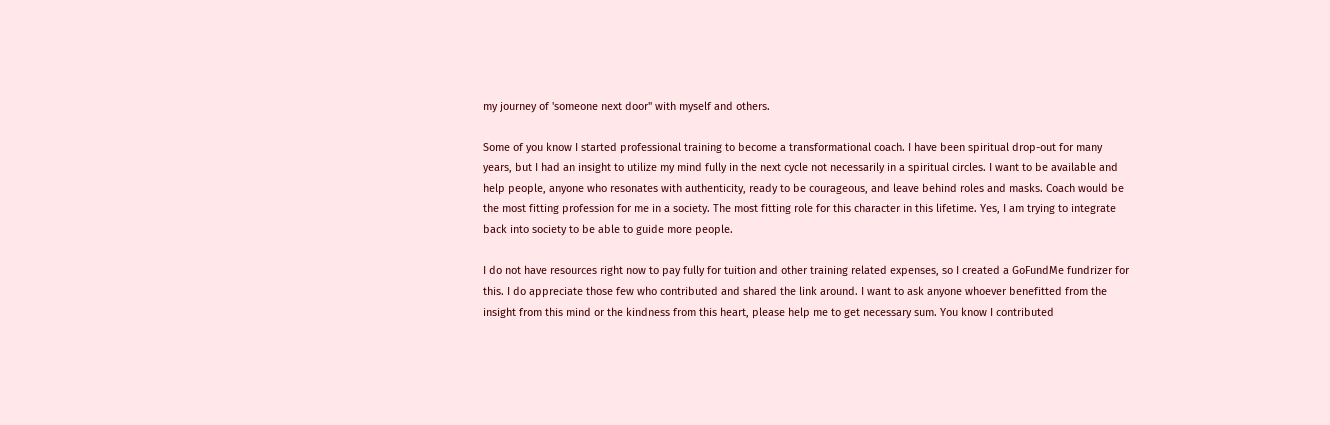my journey of 'someone next door" with myself and others.

Some of you know I started professional training to become a transformational coach. I have been spiritual drop-out for many years, but I had an insight to utilize my mind fully in the next cycle not necessarily in a spiritual circles. I want to be available and help people, anyone who resonates with authenticity, ready to be courageous, and leave behind roles and masks. Coach would be the most fitting profession for me in a society. The most fitting role for this character in this lifetime. Yes, I am trying to integrate back into society to be able to guide more people.

I do not have resources right now to pay fully for tuition and other training related expenses, so I created a GoFundMe fundrizer for this. I do appreciate those few who contributed and shared the link around. I want to ask anyone whoever benefitted from the insight from this mind or the kindness from this heart, please help me to get necessary sum. You know I contributed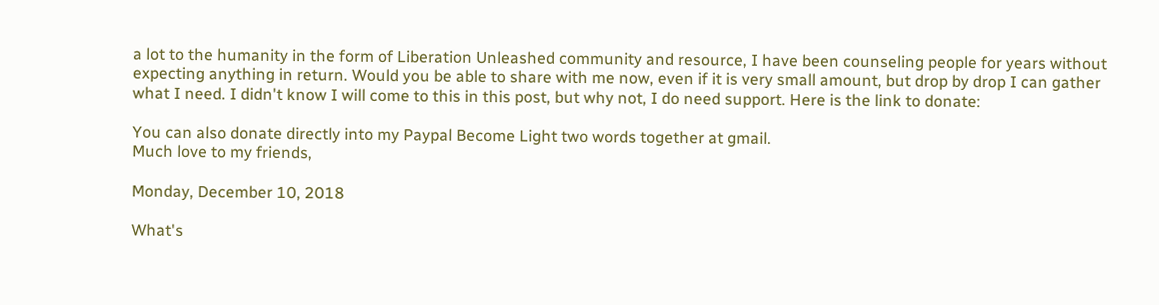a lot to the humanity in the form of Liberation Unleashed community and resource, I have been counseling people for years without expecting anything in return. Would you be able to share with me now, even if it is very small amount, but drop by drop I can gather what I need. I didn't know I will come to this in this post, but why not, I do need support. Here is the link to donate:

You can also donate directly into my Paypal Become Light two words together at gmail.
Much love to my friends,

Monday, December 10, 2018

What's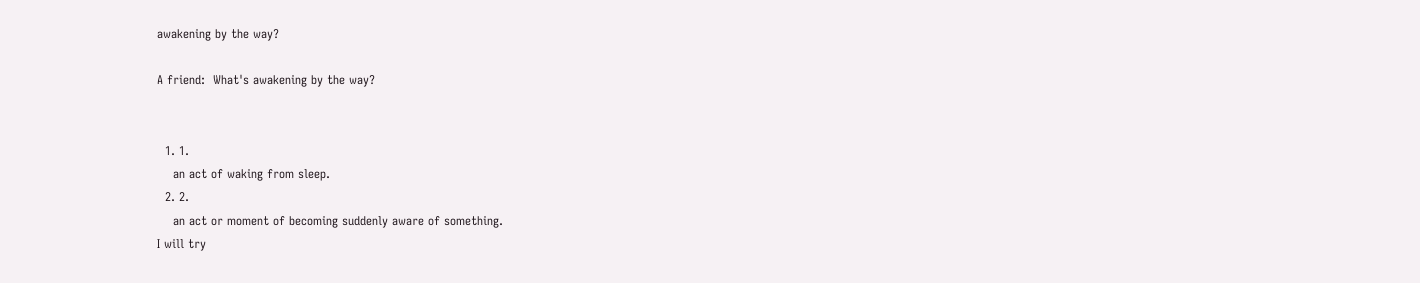awakening by the way?

A friend:  What's awakening by the way?


  1. 1.
    an act of waking from sleep.
  2. 2.
    an act or moment of becoming suddenly aware of something.
I will try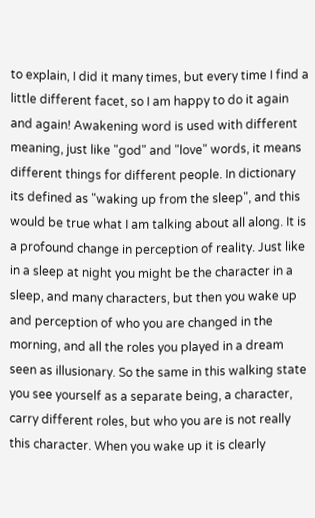to explain, I did it many times, but every time I find a little different facet, so I am happy to do it again and again! Awakening word is used with different meaning, just like "god" and "love" words, it means different things for different people. In dictionary its defined as "waking up from the sleep", and this would be true what I am talking about all along. It is a profound change in perception of reality. Just like in a sleep at night you might be the character in a sleep, and many characters, but then you wake up and perception of who you are changed in the morning, and all the roles you played in a dream seen as illusionary. So the same in this walking state you see yourself as a separate being, a character, carry different roles, but who you are is not really this character. When you wake up it is clearly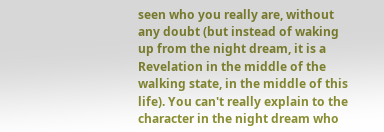seen who you really are, without any doubt (but instead of waking up from the night dream, it is a Revelation in the middle of the walking state, in the middle of this life). You can't really explain to the character in the night dream who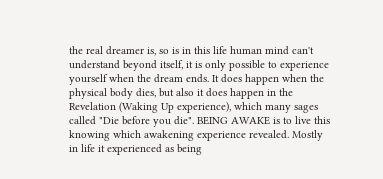the real dreamer is, so is in this life human mind can't understand beyond itself, it is only possible to experience yourself when the dream ends. It does happen when the physical body dies, but also it does happen in the Revelation (Waking Up experience), which many sages called "Die before you die". BEING AWAKE is to live this knowing which awakening experience revealed. Mostly in life it experienced as being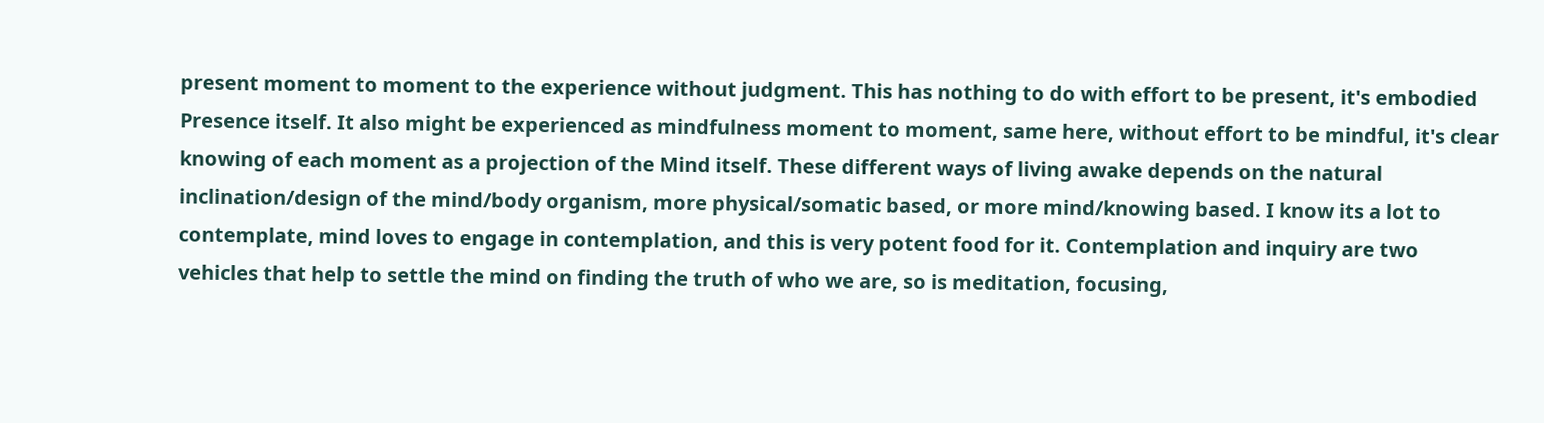present moment to moment to the experience without judgment. This has nothing to do with effort to be present, it's embodied Presence itself. It also might be experienced as mindfulness moment to moment, same here, without effort to be mindful, it's clear knowing of each moment as a projection of the Mind itself. These different ways of living awake depends on the natural inclination/design of the mind/body organism, more physical/somatic based, or more mind/knowing based. I know its a lot to contemplate, mind loves to engage in contemplation, and this is very potent food for it. Contemplation and inquiry are two vehicles that help to settle the mind on finding the truth of who we are, so is meditation, focusing,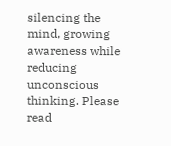silencing the mind, growing awareness while reducing unconscious thinking. Please read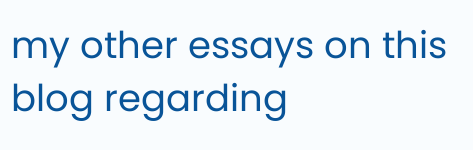my other essays on this blog regarding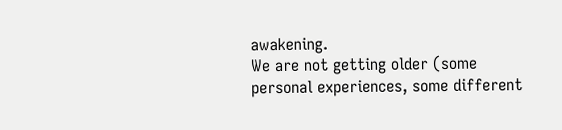awakening.
We are not getting older (some personal experiences, some different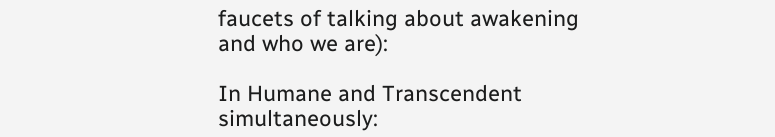faucets of talking about awakening and who we are):

In Humane and Transcendent simultaneously: